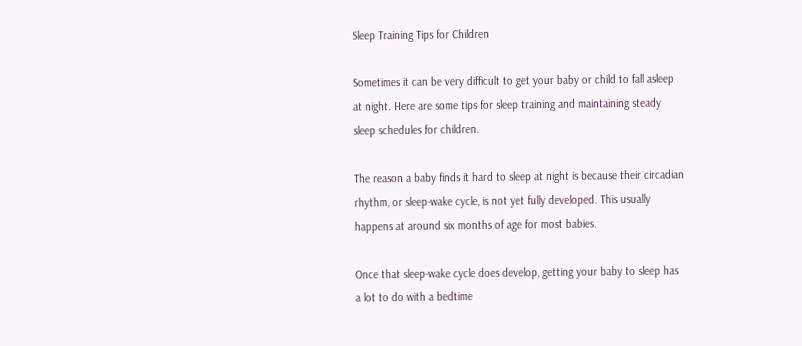Sleep Training Tips for Children

Sometimes it can be very difficult to get your baby or child to fall asleep at night. Here are some tips for sleep training and maintaining steady sleep schedules for children.

The reason a baby finds it hard to sleep at night is because their circadian rhythm, or sleep-wake cycle, is not yet fully developed. This usually happens at around six months of age for most babies.

Once that sleep-wake cycle does develop, getting your baby to sleep has a lot to do with a bedtime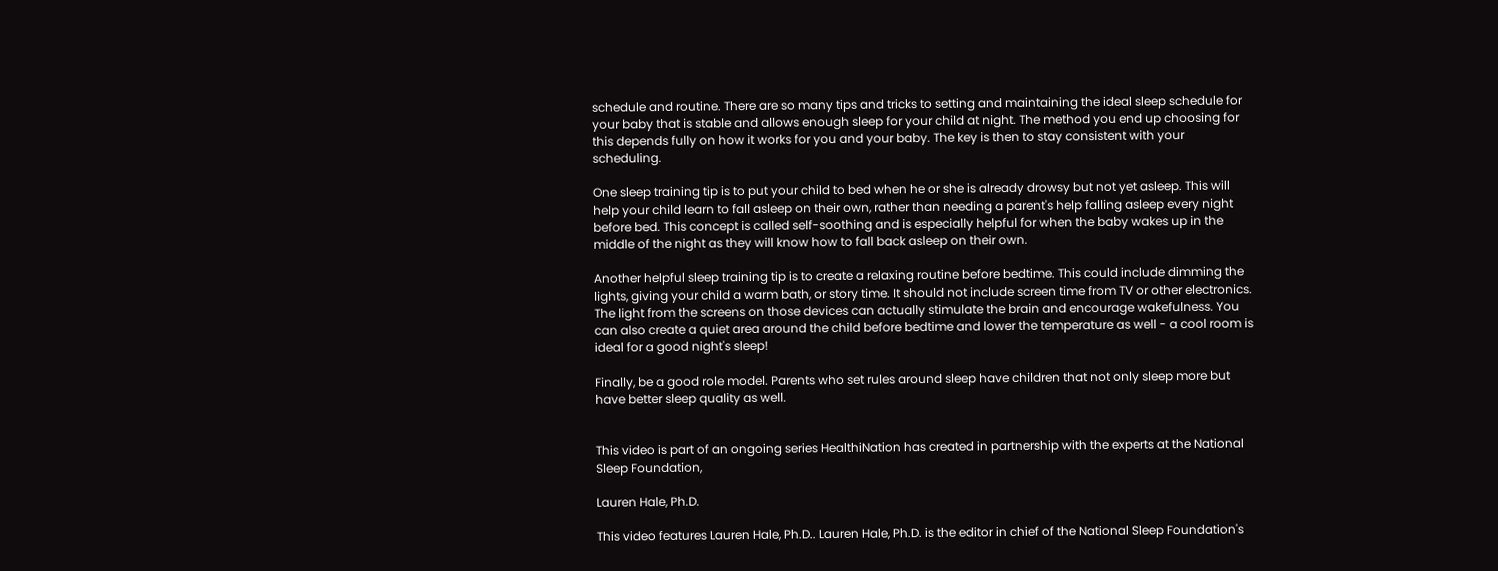schedule and routine. There are so many tips and tricks to setting and maintaining the ideal sleep schedule for your baby that is stable and allows enough sleep for your child at night. The method you end up choosing for this depends fully on how it works for you and your baby. The key is then to stay consistent with your scheduling.

One sleep training tip is to put your child to bed when he or she is already drowsy but not yet asleep. This will help your child learn to fall asleep on their own, rather than needing a parent's help falling asleep every night before bed. This concept is called self-soothing and is especially helpful for when the baby wakes up in the middle of the night as they will know how to fall back asleep on their own.

Another helpful sleep training tip is to create a relaxing routine before bedtime. This could include dimming the lights, giving your child a warm bath, or story time. It should not include screen time from TV or other electronics. The light from the screens on those devices can actually stimulate the brain and encourage wakefulness. You can also create a quiet area around the child before bedtime and lower the temperature as well - a cool room is ideal for a good night's sleep!

Finally, be a good role model. Parents who set rules around sleep have children that not only sleep more but have better sleep quality as well.


This video is part of an ongoing series HealthiNation has created in partnership with the experts at the National Sleep Foundation,

Lauren Hale, Ph.D.

This video features Lauren Hale, Ph.D.. Lauren Hale, Ph.D. is the editor in chief of the National Sleep Foundation's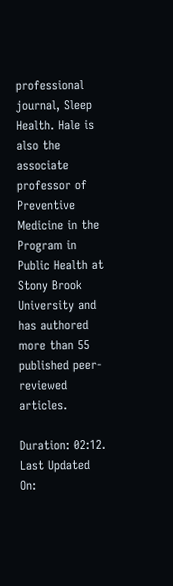professional journal, Sleep Health. Hale is also the associate professor of Preventive Medicine in the Program in Public Health at Stony Brook University and has authored more than 55 published peer-reviewed articles.

Duration: 02:12. Last Updated On: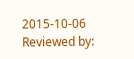2015-10-06
Reviewed by: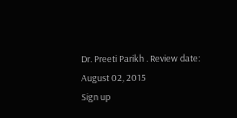Dr. Preeti Parikh . Review date: August 02, 2015
Sign up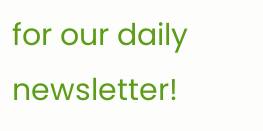for our daily newsletter!